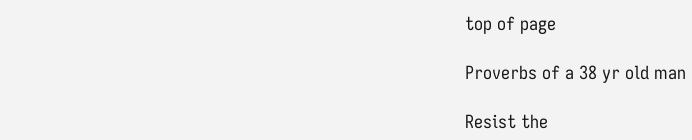top of page

Proverbs of a 38 yr old man

Resist the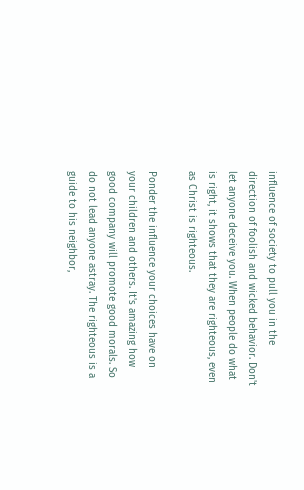influence of society to pull you in the direction of foolish and wicked behavior. Don't let anyone deceive you. When people do what is right, it shows that they are righteous, even as Christ is righteous.

Ponder the influence your choices have on your children and others. It's amazing how good company will promote good morals. So do not lead anyone astray. The righteous is a guide to his neighbor,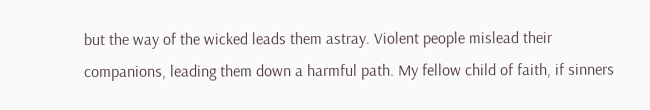but the way of the wicked leads them astray. Violent people mislead their companions, leading them down a harmful path. My fellow child of faith, if sinners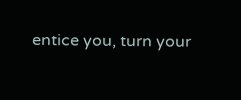entice you, turn your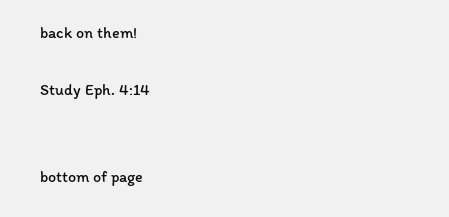back on them!

Study Eph. 4:14


bottom of page